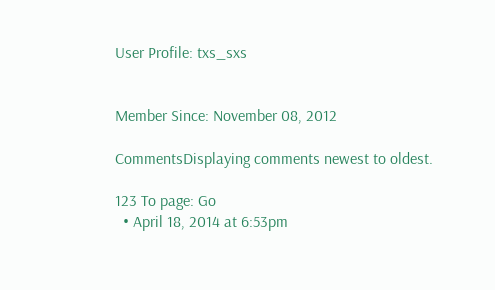User Profile: txs_sxs


Member Since: November 08, 2012

CommentsDisplaying comments newest to oldest.

123 To page: Go
  • April 18, 2014 at 6:53pm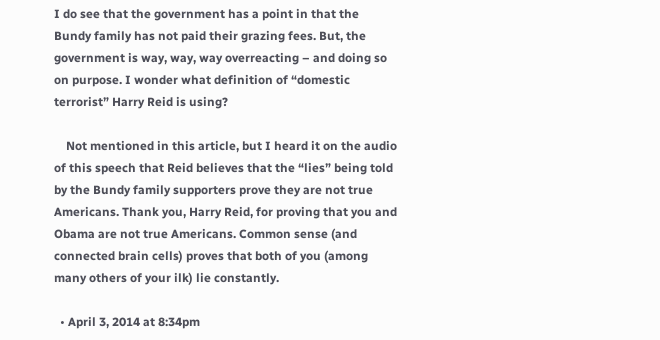I do see that the government has a point in that the Bundy family has not paid their grazing fees. But, the government is way, way, way overreacting – and doing so on purpose. I wonder what definition of “domestic terrorist” Harry Reid is using?

    Not mentioned in this article, but I heard it on the audio of this speech that Reid believes that the “lies” being told by the Bundy family supporters prove they are not true Americans. Thank you, Harry Reid, for proving that you and Obama are not true Americans. Common sense (and connected brain cells) proves that both of you (among many others of your ilk) lie constantly.

  • April 3, 2014 at 8:34pm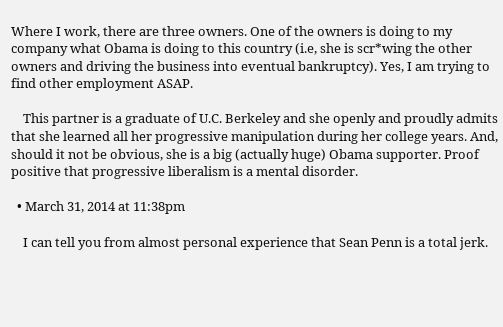Where I work, there are three owners. One of the owners is doing to my company what Obama is doing to this country (i.e, she is scr*wing the other owners and driving the business into eventual bankruptcy). Yes, I am trying to find other employment ASAP.

    This partner is a graduate of U.C. Berkeley and she openly and proudly admits that she learned all her progressive manipulation during her college years. And, should it not be obvious, she is a big (actually huge) Obama supporter. Proof positive that progressive liberalism is a mental disorder.

  • March 31, 2014 at 11:38pm

    I can tell you from almost personal experience that Sean Penn is a total jerk.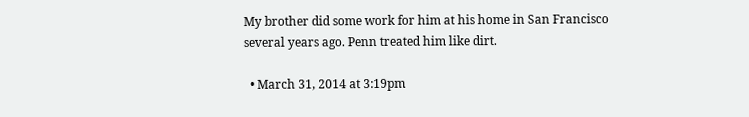My brother did some work for him at his home in San Francisco several years ago. Penn treated him like dirt.

  • March 31, 2014 at 3:19pm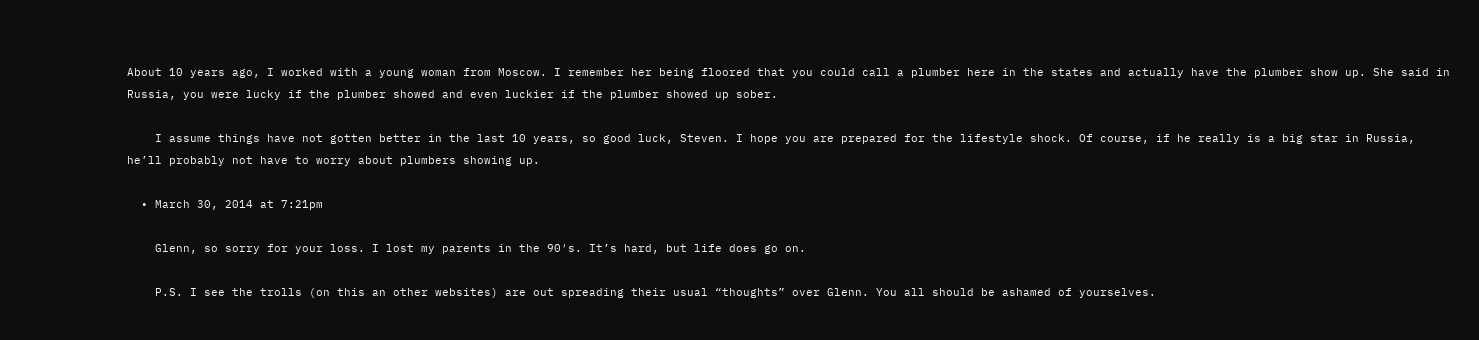About 10 years ago, I worked with a young woman from Moscow. I remember her being floored that you could call a plumber here in the states and actually have the plumber show up. She said in Russia, you were lucky if the plumber showed and even luckier if the plumber showed up sober.

    I assume things have not gotten better in the last 10 years, so good luck, Steven. I hope you are prepared for the lifestyle shock. Of course, if he really is a big star in Russia, he’ll probably not have to worry about plumbers showing up.

  • March 30, 2014 at 7:21pm

    Glenn, so sorry for your loss. I lost my parents in the 90′s. It’s hard, but life does go on.

    P.S. I see the trolls (on this an other websites) are out spreading their usual “thoughts” over Glenn. You all should be ashamed of yourselves.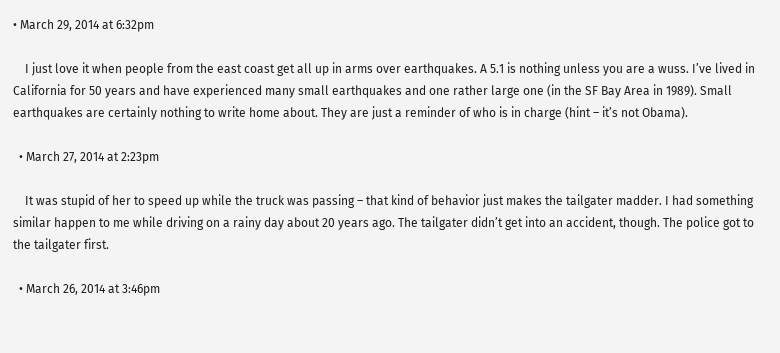• March 29, 2014 at 6:32pm

    I just love it when people from the east coast get all up in arms over earthquakes. A 5.1 is nothing unless you are a wuss. I’ve lived in California for 50 years and have experienced many small earthquakes and one rather large one (in the SF Bay Area in 1989). Small earthquakes are certainly nothing to write home about. They are just a reminder of who is in charge (hint – it’s not Obama).

  • March 27, 2014 at 2:23pm

    It was stupid of her to speed up while the truck was passing – that kind of behavior just makes the tailgater madder. I had something similar happen to me while driving on a rainy day about 20 years ago. The tailgater didn’t get into an accident, though. The police got to the tailgater first.

  • March 26, 2014 at 3:46pm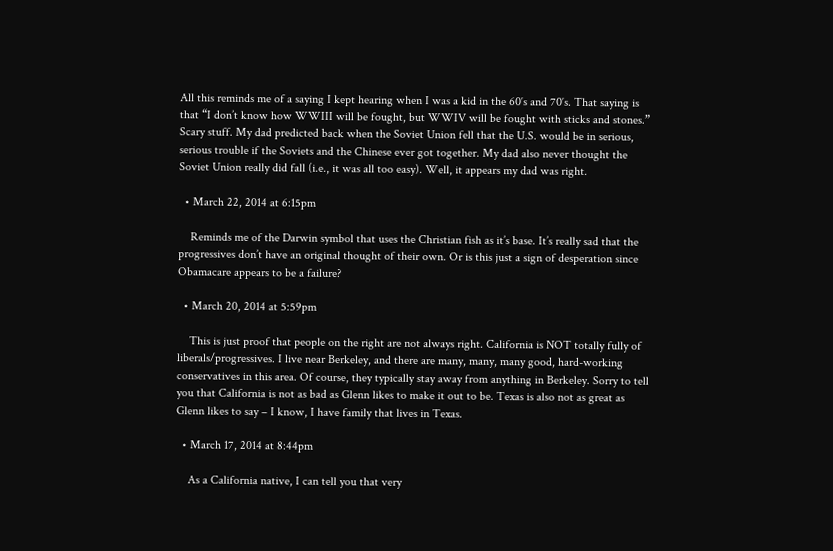All this reminds me of a saying I kept hearing when I was a kid in the 60′s and 70′s. That saying is that “I don’t know how WWIII will be fought, but WWIV will be fought with sticks and stones.” Scary stuff. My dad predicted back when the Soviet Union fell that the U.S. would be in serious, serious trouble if the Soviets and the Chinese ever got together. My dad also never thought the Soviet Union really did fall (i.e., it was all too easy). Well, it appears my dad was right.

  • March 22, 2014 at 6:15pm

    Reminds me of the Darwin symbol that uses the Christian fish as it’s base. It’s really sad that the progressives don’t have an original thought of their own. Or is this just a sign of desperation since Obamacare appears to be a failure?

  • March 20, 2014 at 5:59pm

    This is just proof that people on the right are not always right. California is NOT totally fully of liberals/progressives. I live near Berkeley, and there are many, many, many good, hard-working conservatives in this area. Of course, they typically stay away from anything in Berkeley. Sorry to tell you that California is not as bad as Glenn likes to make it out to be. Texas is also not as great as Glenn likes to say – I know, I have family that lives in Texas.

  • March 17, 2014 at 8:44pm

    As a California native, I can tell you that very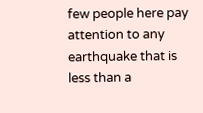few people here pay attention to any earthquake that is less than a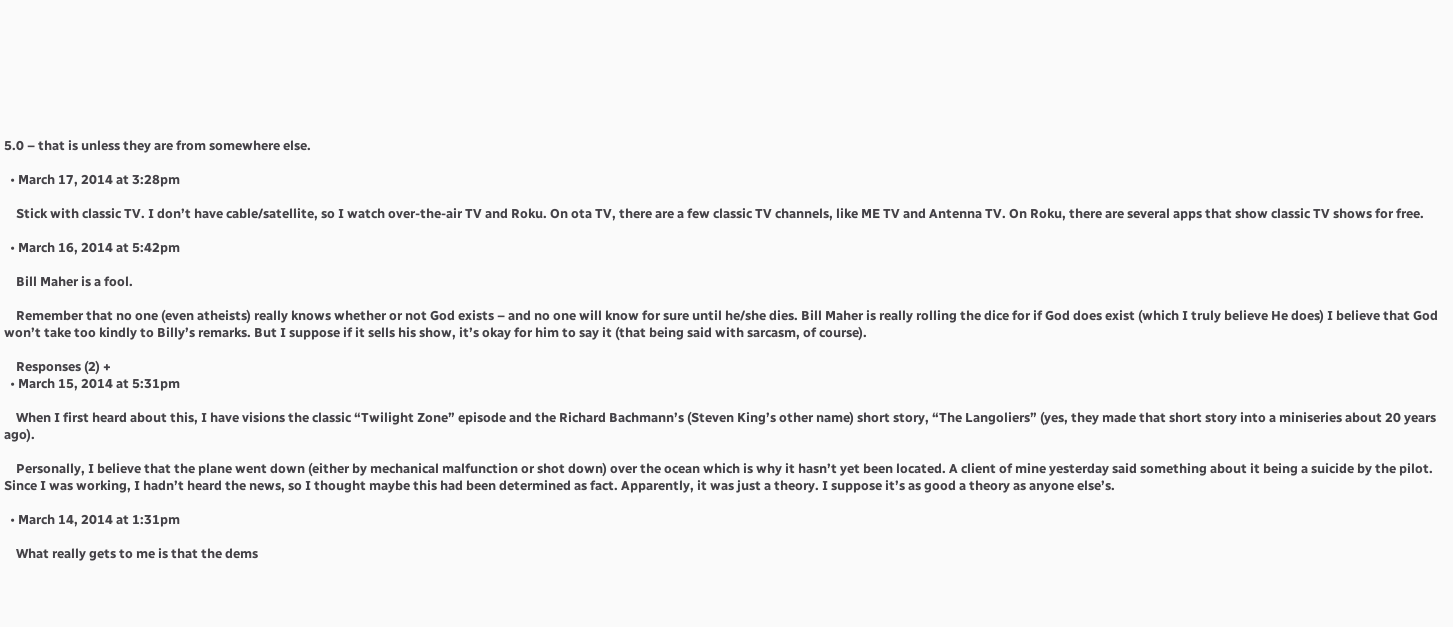5.0 – that is unless they are from somewhere else.

  • March 17, 2014 at 3:28pm

    Stick with classic TV. I don’t have cable/satellite, so I watch over-the-air TV and Roku. On ota TV, there are a few classic TV channels, like ME TV and Antenna TV. On Roku, there are several apps that show classic TV shows for free.

  • March 16, 2014 at 5:42pm

    Bill Maher is a fool.

    Remember that no one (even atheists) really knows whether or not God exists – and no one will know for sure until he/she dies. Bill Maher is really rolling the dice for if God does exist (which I truly believe He does) I believe that God won’t take too kindly to Billy’s remarks. But I suppose if it sells his show, it’s okay for him to say it (that being said with sarcasm, of course).

    Responses (2) +
  • March 15, 2014 at 5:31pm

    When I first heard about this, I have visions the classic “Twilight Zone” episode and the Richard Bachmann’s (Steven King’s other name) short story, “The Langoliers” (yes, they made that short story into a miniseries about 20 years ago).

    Personally, I believe that the plane went down (either by mechanical malfunction or shot down) over the ocean which is why it hasn’t yet been located. A client of mine yesterday said something about it being a suicide by the pilot. Since I was working, I hadn’t heard the news, so I thought maybe this had been determined as fact. Apparently, it was just a theory. I suppose it’s as good a theory as anyone else’s.

  • March 14, 2014 at 1:31pm

    What really gets to me is that the dems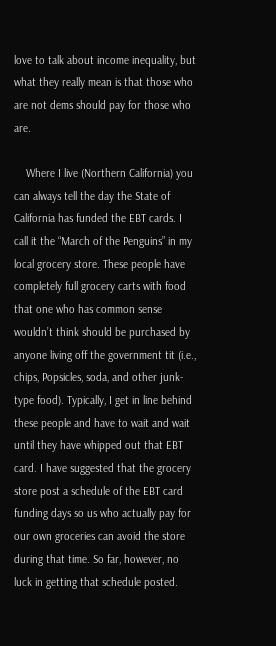love to talk about income inequality, but what they really mean is that those who are not dems should pay for those who are.

    Where I live (Northern California) you can always tell the day the State of California has funded the EBT cards. I call it the “March of the Penguins” in my local grocery store. These people have completely full grocery carts with food that one who has common sense wouldn’t think should be purchased by anyone living off the government tit (i.e., chips, Popsicles, soda, and other junk-type food). Typically, I get in line behind these people and have to wait and wait until they have whipped out that EBT card. I have suggested that the grocery store post a schedule of the EBT card funding days so us who actually pay for our own groceries can avoid the store during that time. So far, however, no luck in getting that schedule posted.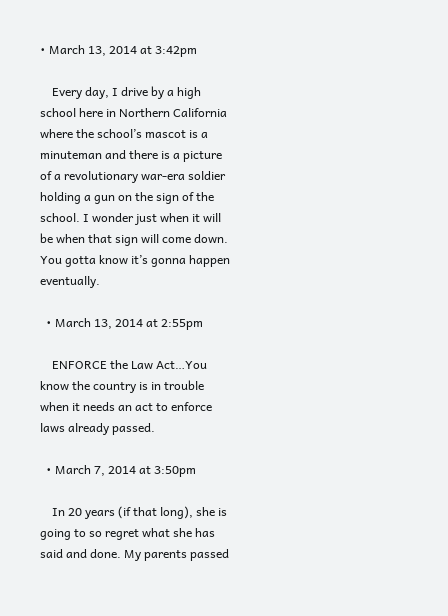• March 13, 2014 at 3:42pm

    Every day, I drive by a high school here in Northern California where the school’s mascot is a minuteman and there is a picture of a revolutionary war-era soldier holding a gun on the sign of the school. I wonder just when it will be when that sign will come down. You gotta know it’s gonna happen eventually.

  • March 13, 2014 at 2:55pm

    ENFORCE the Law Act…You know the country is in trouble when it needs an act to enforce laws already passed.

  • March 7, 2014 at 3:50pm

    In 20 years (if that long), she is going to so regret what she has said and done. My parents passed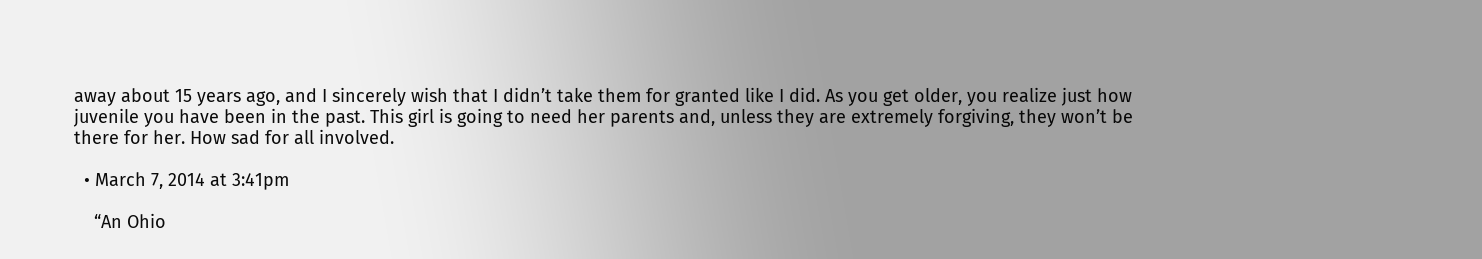away about 15 years ago, and I sincerely wish that I didn’t take them for granted like I did. As you get older, you realize just how juvenile you have been in the past. This girl is going to need her parents and, unless they are extremely forgiving, they won’t be there for her. How sad for all involved.

  • March 7, 2014 at 3:41pm

    “An Ohio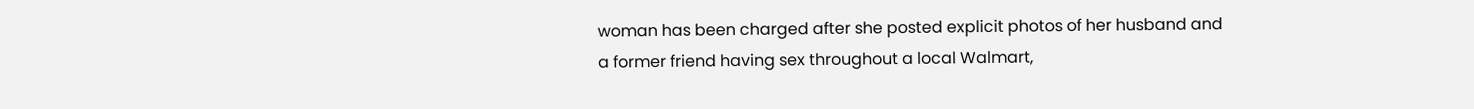woman has been charged after she posted explicit photos of her husband and a former friend having sex throughout a local Walmart,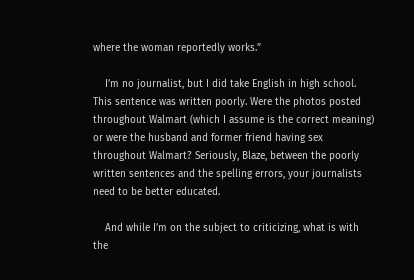where the woman reportedly works.”

    I’m no journalist, but I did take English in high school. This sentence was written poorly. Were the photos posted throughout Walmart (which I assume is the correct meaning) or were the husband and former friend having sex throughout Walmart? Seriously, Blaze, between the poorly written sentences and the spelling errors, your journalists need to be better educated.

    And while I’m on the subject to criticizing, what is with the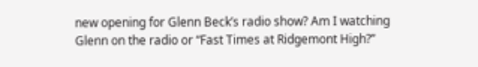new opening for Glenn Beck’s radio show? Am I watching Glenn on the radio or “Fast Times at Ridgemont High?”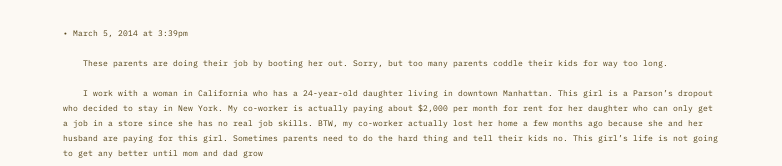• March 5, 2014 at 3:39pm

    These parents are doing their job by booting her out. Sorry, but too many parents coddle their kids for way too long.

    I work with a woman in California who has a 24-year-old daughter living in downtown Manhattan. This girl is a Parson’s dropout who decided to stay in New York. My co-worker is actually paying about $2,000 per month for rent for her daughter who can only get a job in a store since she has no real job skills. BTW, my co-worker actually lost her home a few months ago because she and her husband are paying for this girl. Sometimes parents need to do the hard thing and tell their kids no. This girl’s life is not going to get any better until mom and dad grow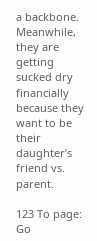a backbone. Meanwhile, they are getting sucked dry financially because they want to be their daughter’s friend vs. parent.

123 To page: Go